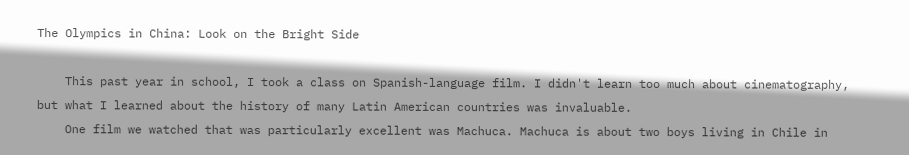The Olympics in China: Look on the Bright Side

    This past year in school, I took a class on Spanish-language film. I didn't learn too much about cinematography, but what I learned about the history of many Latin American countries was invaluable.
    One film we watched that was particularly excellent was Machuca. Machuca is about two boys living in Chile in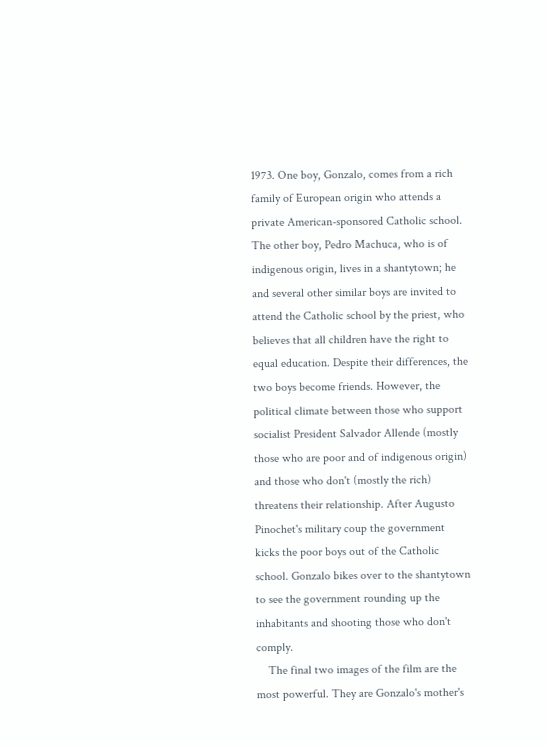1973. One boy, Gonzalo, comes from a rich family of European origin who attends a private American-sponsored Catholic school. The other boy, Pedro Machuca, who is of indigenous origin, lives in a shantytown; he and several other similar boys are invited to attend the Catholic school by the priest, who believes that all children have the right to equal education. Despite their differences, the two boys become friends. However, the political climate between those who support socialist President Salvador Allende (mostly those who are poor and of indigenous origin) and those who don't (mostly the rich) threatens their relationship. After Augusto Pinochet's military coup the government kicks the poor boys out of the Catholic school. Gonzalo bikes over to the shantytown to see the government rounding up the inhabitants and shooting those who don't comply.
    The final two images of the film are the most powerful. They are Gonzalo's mother's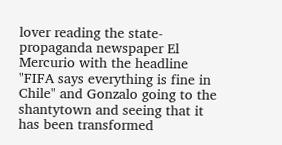lover reading the state-propaganda newspaper El Mercurio with the headline "FIFA says everything is fine in Chile" and Gonzalo going to the shantytown and seeing that it has been transformed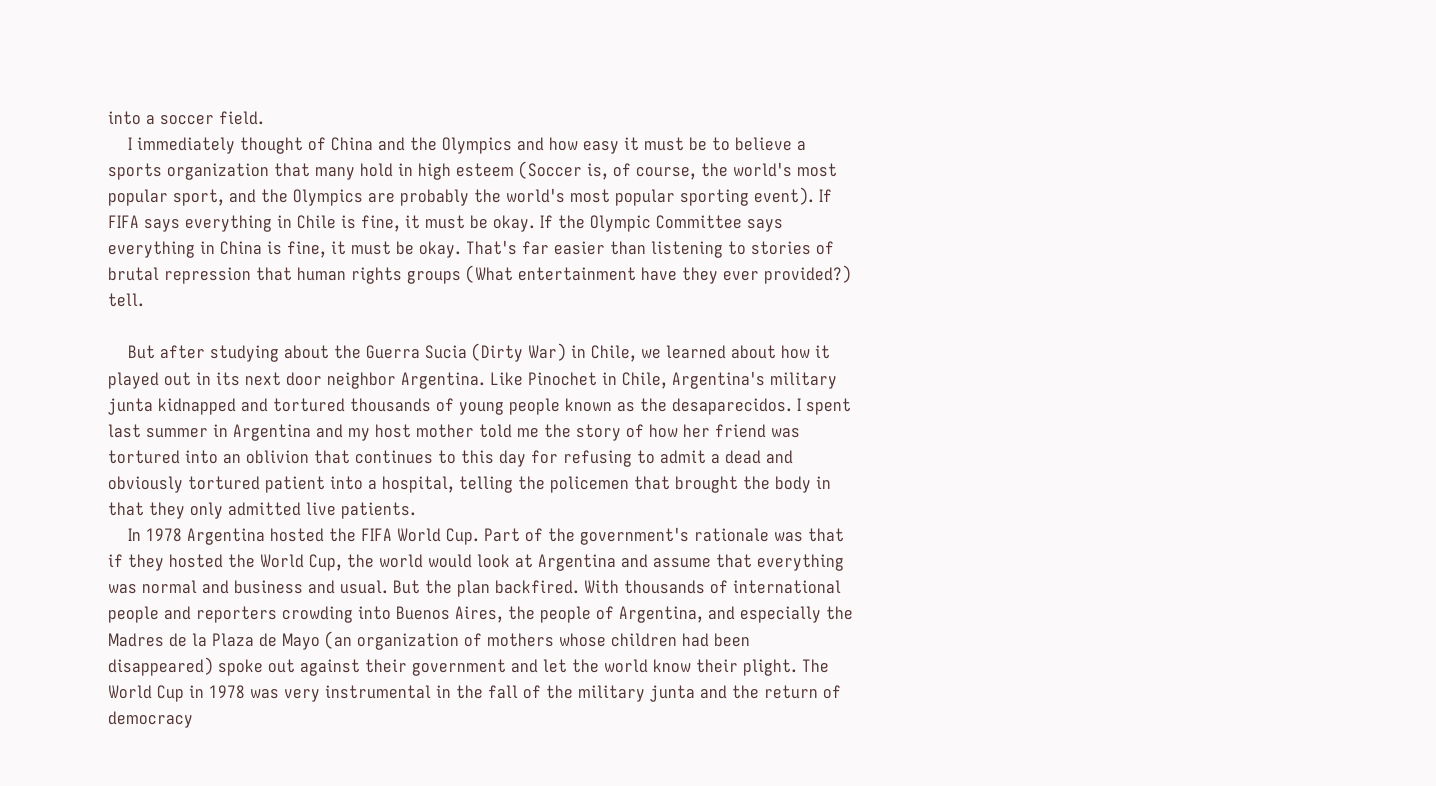into a soccer field.
    I immediately thought of China and the Olympics and how easy it must be to believe a sports organization that many hold in high esteem (Soccer is, of course, the world's most popular sport, and the Olympics are probably the world's most popular sporting event). If FIFA says everything in Chile is fine, it must be okay. If the Olympic Committee says everything in China is fine, it must be okay. That's far easier than listening to stories of brutal repression that human rights groups (What entertainment have they ever provided?) tell.

    But after studying about the Guerra Sucia (Dirty War) in Chile, we learned about how it played out in its next door neighbor Argentina. Like Pinochet in Chile, Argentina's military junta kidnapped and tortured thousands of young people known as the desaparecidos. I spent last summer in Argentina and my host mother told me the story of how her friend was tortured into an oblivion that continues to this day for refusing to admit a dead and obviously tortured patient into a hospital, telling the policemen that brought the body in that they only admitted live patients.
    In 1978 Argentina hosted the FIFA World Cup. Part of the government's rationale was that if they hosted the World Cup, the world would look at Argentina and assume that everything was normal and business and usual. But the plan backfired. With thousands of international people and reporters crowding into Buenos Aires, the people of Argentina, and especially the Madres de la Plaza de Mayo (an organization of mothers whose children had been disappeared) spoke out against their government and let the world know their plight. The World Cup in 1978 was very instrumental in the fall of the military junta and the return of democracy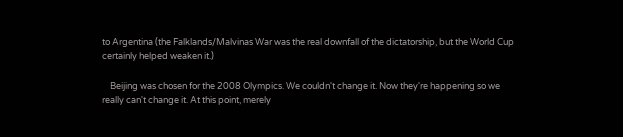to Argentina (the Falklands/Malvinas War was the real downfall of the dictatorship, but the World Cup certainly helped weaken it.)

    Beijing was chosen for the 2008 Olympics. We couldn't change it. Now they're happening so we really can't change it. At this point, merely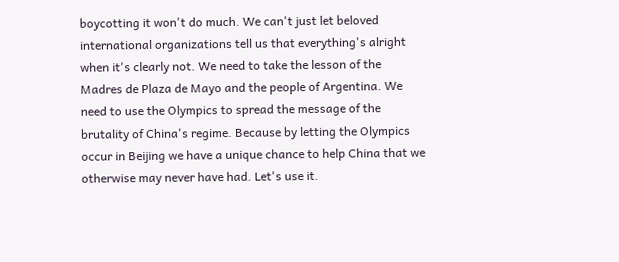boycotting it won't do much. We can't just let beloved international organizations tell us that everything's alright when it's clearly not. We need to take the lesson of the Madres de Plaza de Mayo and the people of Argentina. We need to use the Olympics to spread the message of the brutality of China's regime. Because by letting the Olympics occur in Beijing we have a unique chance to help China that we otherwise may never have had. Let's use it.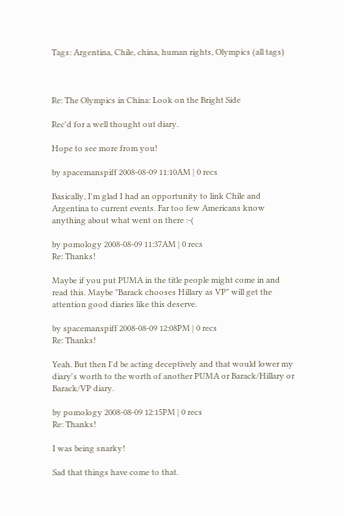Tags: Argentina, Chile, china, human rights, Olympics (all tags)



Re: The Olympics in China: Look on the Bright Side

Rec'd for a well thought out diary.

Hope to see more from you!

by spacemanspiff 2008-08-09 11:10AM | 0 recs

Basically, I'm glad I had an opportunity to link Chile and Argentina to current events. Far too few Americans know anything about what went on there :-(

by pomology 2008-08-09 11:37AM | 0 recs
Re: Thanks!

Maybe if you put PUMA in the title people might come in and read this. Maybe "Barack chooses Hillary as VP" will get the attention good diaries like this deserve.

by spacemanspiff 2008-08-09 12:08PM | 0 recs
Re: Thanks!

Yeah. But then I'd be acting deceptively and that would lower my diary's worth to the worth of another PUMA or Barack/Hillary or Barack/VP diary.

by pomology 2008-08-09 12:15PM | 0 recs
Re: Thanks!

I was being snarky!

Sad that things have come to that.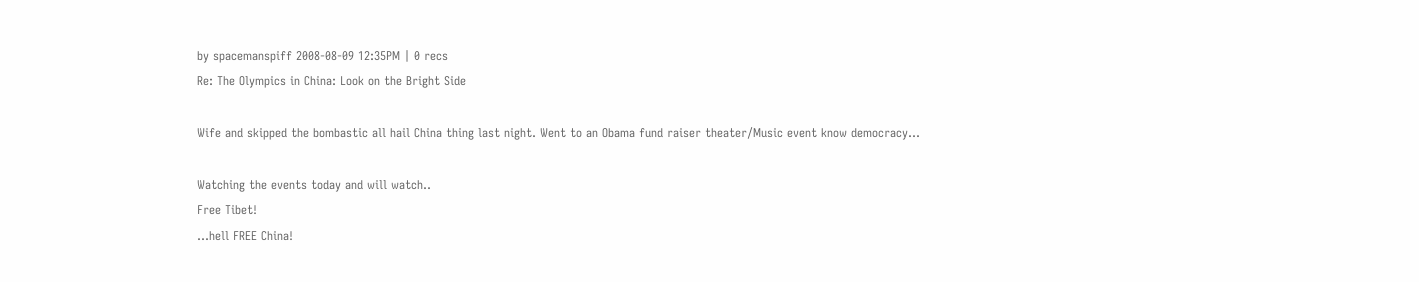by spacemanspiff 2008-08-09 12:35PM | 0 recs
Re: The Olympics in China: Look on the Bright Side

Wife and skipped the bombastic all hail China thing last night. Went to an Obama fund raiser theater/Music event know democracy...

Watching the events today and will watch..
Free Tibet!
...hell FREE China!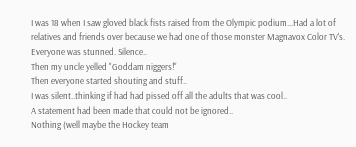I was 18 when I saw gloved black fists raised from the Olympic podium...Had a lot of relatives and friends over because we had one of those monster Magnavox Color TV's. Everyone was stunned. Silence..
Then my uncle yelled "Goddam niggers!"
Then everyone started shouting and stuff..
I was silent..thinking if had had pissed off all the adults that was cool..
A statement had been made that could not be ignored..
Nothing (well maybe the Hockey team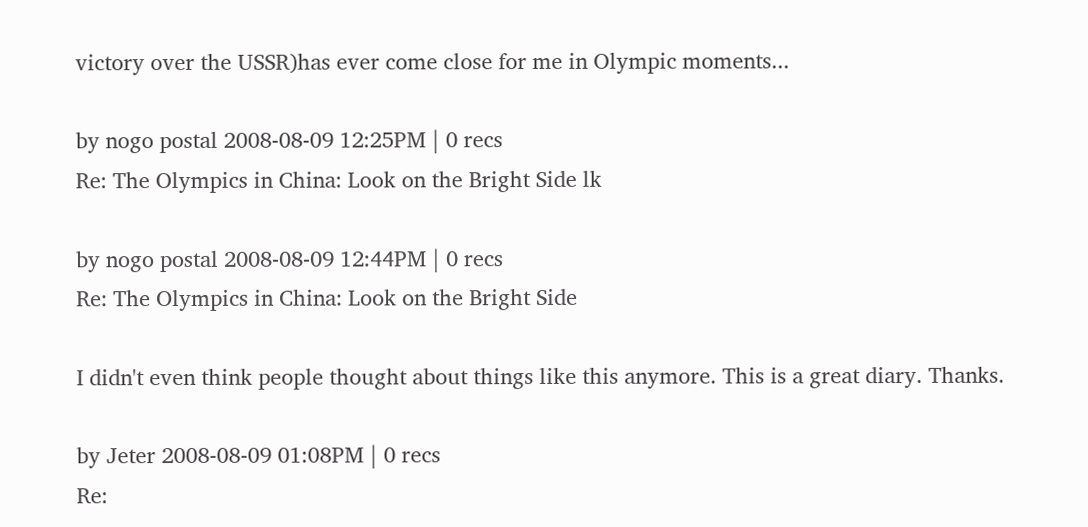victory over the USSR)has ever come close for me in Olympic moments...

by nogo postal 2008-08-09 12:25PM | 0 recs
Re: The Olympics in China: Look on the Bright Side lk

by nogo postal 2008-08-09 12:44PM | 0 recs
Re: The Olympics in China: Look on the Bright Side

I didn't even think people thought about things like this anymore. This is a great diary. Thanks.

by Jeter 2008-08-09 01:08PM | 0 recs
Re: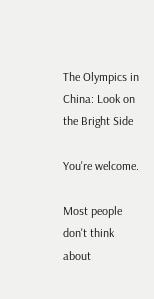The Olympics in China: Look on the Bright Side

You're welcome.

Most people don't think about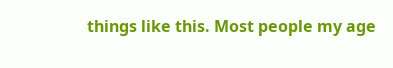things like this. Most people my age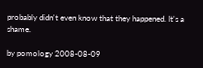probably didn't even know that they happened. It's a shame.

by pomology 2008-08-09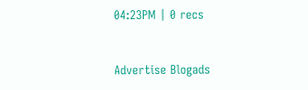04:23PM | 0 recs


Advertise Blogads